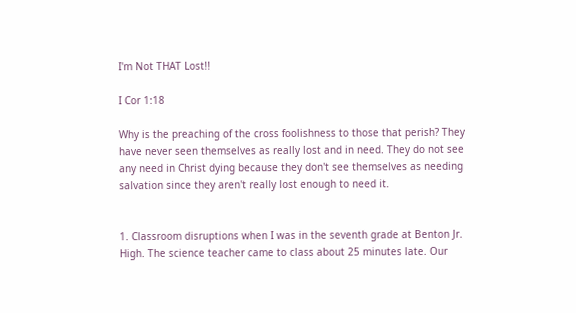I'm Not THAT Lost!!

I Cor 1:18

Why is the preaching of the cross foolishness to those that perish? They have never seen themselves as really lost and in need. They do not see any need in Christ dying because they don't see themselves as needing salvation since they aren't really lost enough to need it.


1. Classroom disruptions when I was in the seventh grade at Benton Jr. High. The science teacher came to class about 25 minutes late. Our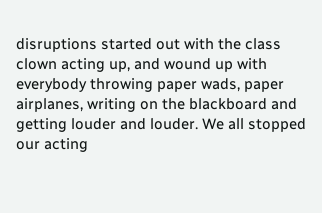disruptions started out with the class clown acting up, and wound up with everybody throwing paper wads, paper airplanes, writing on the blackboard and getting louder and louder. We all stopped our acting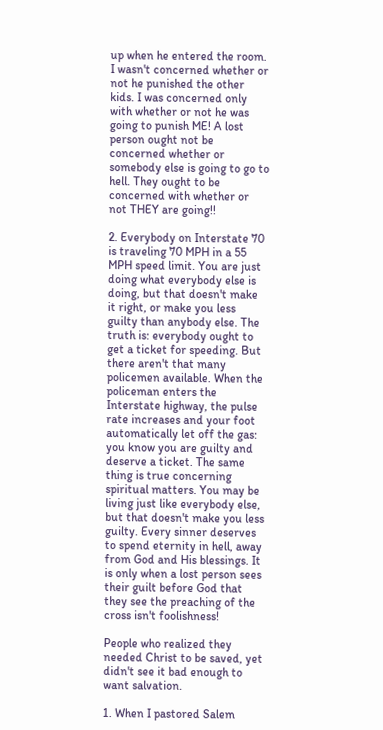up when he entered the room. I wasn't concerned whether or not he punished the other kids. I was concerned only with whether or not he was going to punish ME! A lost person ought not be concerned whether or somebody else is going to go to hell. They ought to be concerned with whether or not THEY are going!!

2. Everybody on Interstate 70 is traveling 70 MPH in a 55 MPH speed limit. You are just doing what everybody else is doing, but that doesn't make it right, or make you less guilty than anybody else. The truth is: everybody ought to get a ticket for speeding. But there aren't that many policemen available. When the policeman enters the Interstate highway, the pulse rate increases and your foot automatically let off the gas: you know you are guilty and deserve a ticket. The same thing is true concerning spiritual matters. You may be living just like everybody else, but that doesn't make you less guilty. Every sinner deserves to spend eternity in hell, away from God and His blessings. It is only when a lost person sees their guilt before God that they see the preaching of the cross isn't foolishness!

People who realized they needed Christ to be saved, yet didn't see it bad enough to want salvation.

1. When I pastored Salem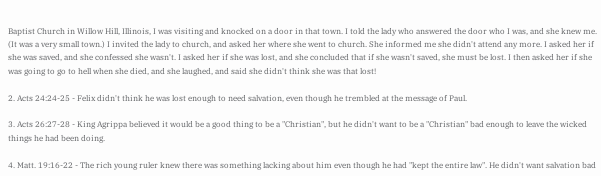Baptist Church in Willow Hill, Illinois, I was visiting and knocked on a door in that town. I told the lady who answered the door who I was, and she knew me. (It was a very small town.) I invited the lady to church, and asked her where she went to church. She informed me she didn't attend any more. I asked her if she was saved, and she confessed she wasn't. I asked her if she was lost, and she concluded that if she wasn't saved, she must be lost. I then asked her if she was going to go to hell when she died, and she laughed, and said she didn't think she was that lost!

2. Acts 24:24-25 - Felix didn't think he was lost enough to need salvation, even though he trembled at the message of Paul.

3. Acts 26:27-28 - King Agrippa believed it would be a good thing to be a "Christian", but he didn't want to be a "Christian" bad enough to leave the wicked things he had been doing.

4. Matt. 19:16-22 - The rich young ruler knew there was something lacking about him even though he had "kept the entire law". He didn't want salvation bad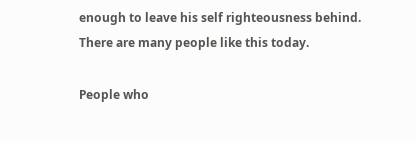enough to leave his self righteousness behind. There are many people like this today.

People who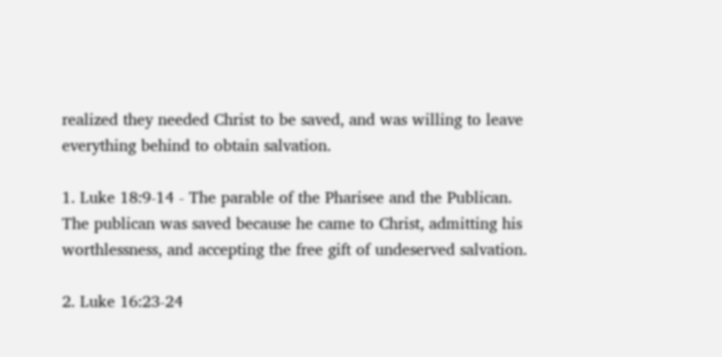realized they needed Christ to be saved, and was willing to leave everything behind to obtain salvation.

1. Luke 18:9-14 - The parable of the Pharisee and the Publican. The publican was saved because he came to Christ, admitting his worthlessness, and accepting the free gift of undeserved salvation.

2. Luke 16:23-24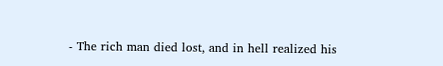- The rich man died lost, and in hell realized his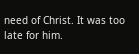need of Christ. It was too late for him.